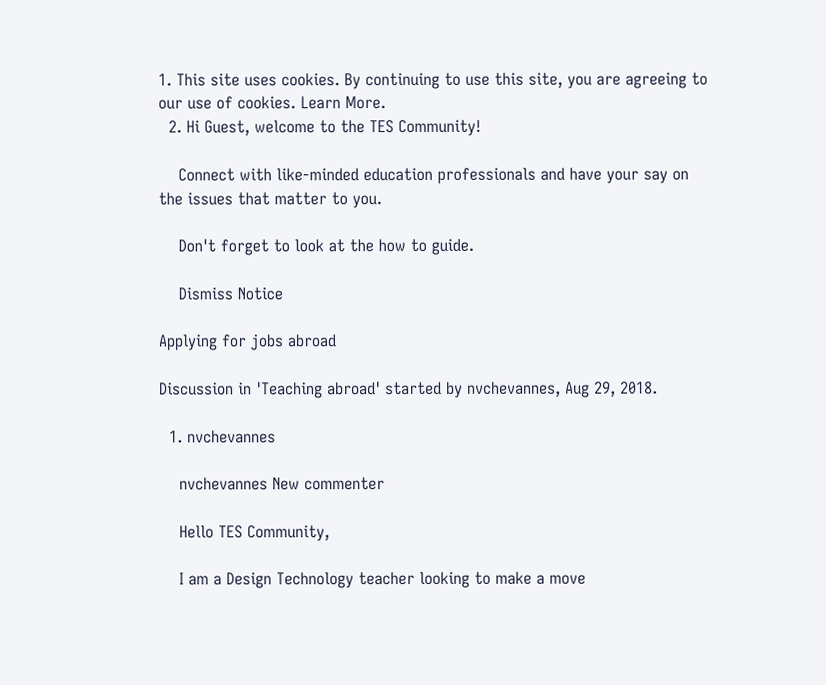1. This site uses cookies. By continuing to use this site, you are agreeing to our use of cookies. Learn More.
  2. Hi Guest, welcome to the TES Community!

    Connect with like-minded education professionals and have your say on the issues that matter to you.

    Don't forget to look at the how to guide.

    Dismiss Notice

Applying for jobs abroad

Discussion in 'Teaching abroad' started by nvchevannes, Aug 29, 2018.

  1. nvchevannes

    nvchevannes New commenter

    Hello TES Community,

    I am a Design Technology teacher looking to make a move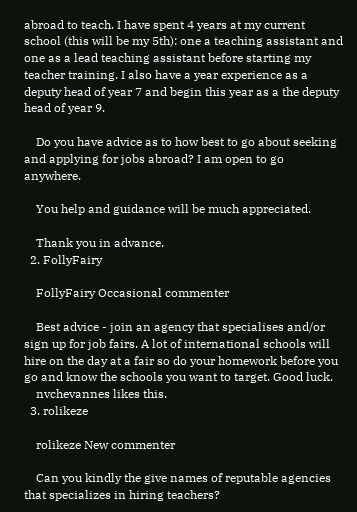abroad to teach. I have spent 4 years at my current school (this will be my 5th): one a teaching assistant and one as a lead teaching assistant before starting my teacher training. I also have a year experience as a deputy head of year 7 and begin this year as a the deputy head of year 9.

    Do you have advice as to how best to go about seeking and applying for jobs abroad? I am open to go anywhere.

    You help and guidance will be much appreciated.

    Thank you in advance.
  2. FollyFairy

    FollyFairy Occasional commenter

    Best advice - join an agency that specialises and/or sign up for job fairs. A lot of international schools will hire on the day at a fair so do your homework before you go and know the schools you want to target. Good luck.
    nvchevannes likes this.
  3. rolikeze

    rolikeze New commenter

    Can you kindly the give names of reputable agencies that specializes in hiring teachers?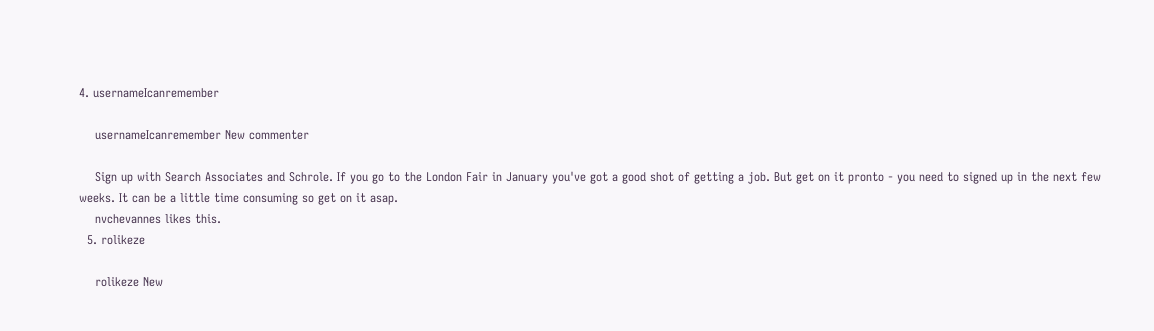4. usernameIcanremember

    usernameIcanremember New commenter

    Sign up with Search Associates and Schrole. If you go to the London Fair in January you've got a good shot of getting a job. But get on it pronto - you need to signed up in the next few weeks. It can be a little time consuming so get on it asap.
    nvchevannes likes this.
  5. rolikeze

    rolikeze New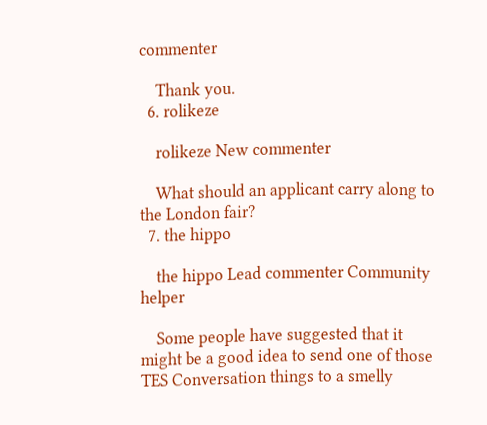commenter

    Thank you.
  6. rolikeze

    rolikeze New commenter

    What should an applicant carry along to the London fair?
  7. the hippo

    the hippo Lead commenter Community helper

    Some people have suggested that it might be a good idea to send one of those TES Conversation things to a smelly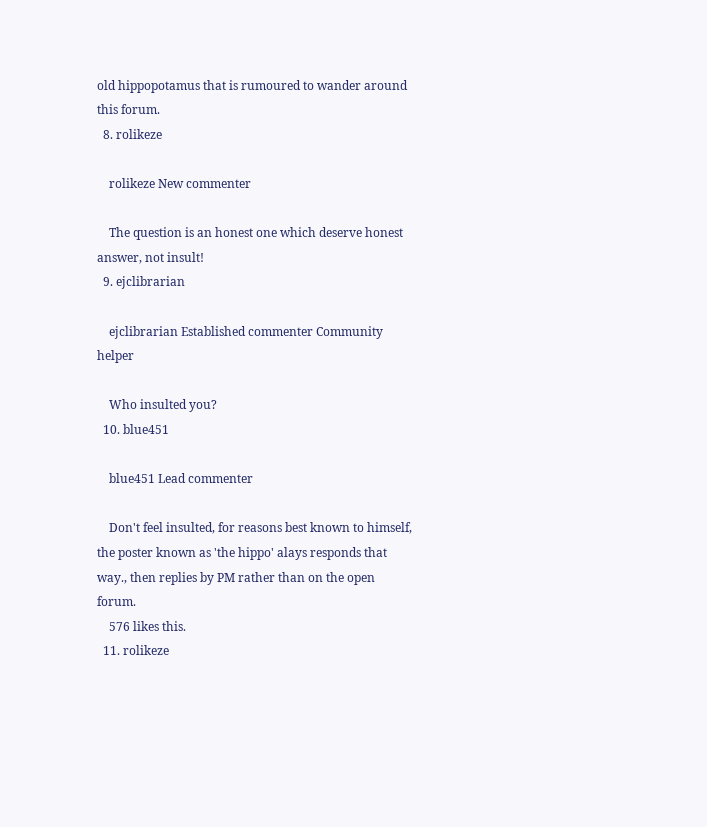old hippopotamus that is rumoured to wander around this forum.
  8. rolikeze

    rolikeze New commenter

    The question is an honest one which deserve honest answer, not insult!
  9. ejclibrarian

    ejclibrarian Established commenter Community helper

    Who insulted you?
  10. blue451

    blue451 Lead commenter

    Don't feel insulted, for reasons best known to himself, the poster known as 'the hippo' alays responds that way., then replies by PM rather than on the open forum.
    576 likes this.
  11. rolikeze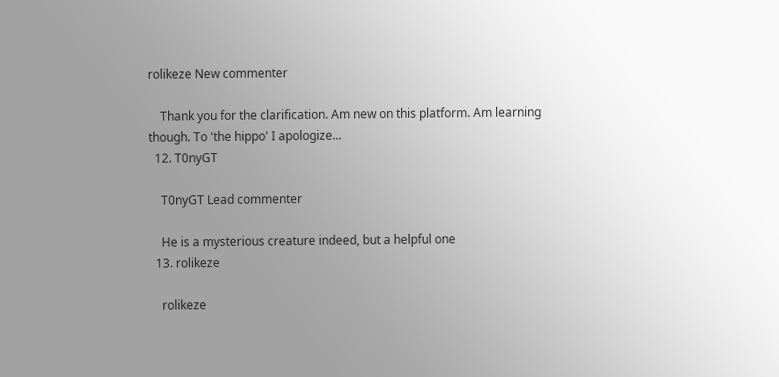rolikeze New commenter

    Thank you for the clarification. Am new on this platform. Am learning though. To 'the hippo' I apologize...
  12. T0nyGT

    T0nyGT Lead commenter

    He is a mysterious creature indeed, but a helpful one
  13. rolikeze

    rolikeze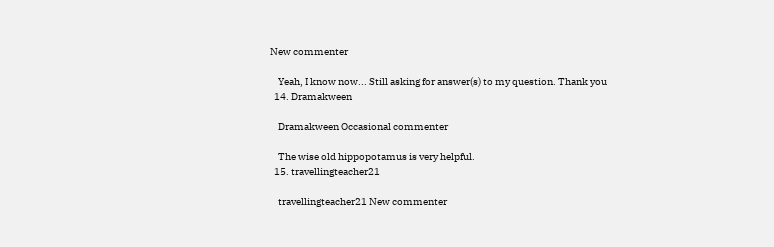New commenter

    Yeah, I know now... Still asking for answer(s) to my question. Thank you
  14. Dramakween

    Dramakween Occasional commenter

    The wise old hippopotamus is very helpful.
  15. travellingteacher21

    travellingteacher21 New commenter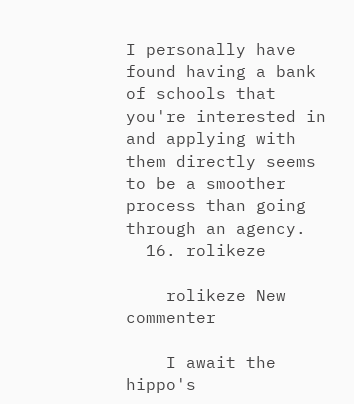I personally have found having a bank of schools that you're interested in and applying with them directly seems to be a smoother process than going through an agency.
  16. rolikeze

    rolikeze New commenter

    I await the hippo's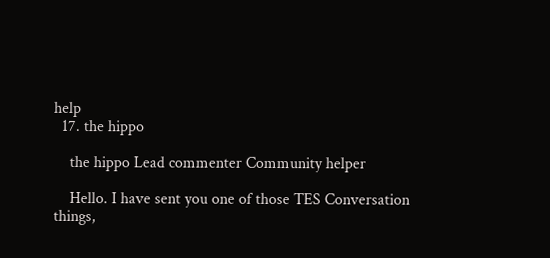help
  17. the hippo

    the hippo Lead commenter Community helper

    Hello. I have sent you one of those TES Conversation things,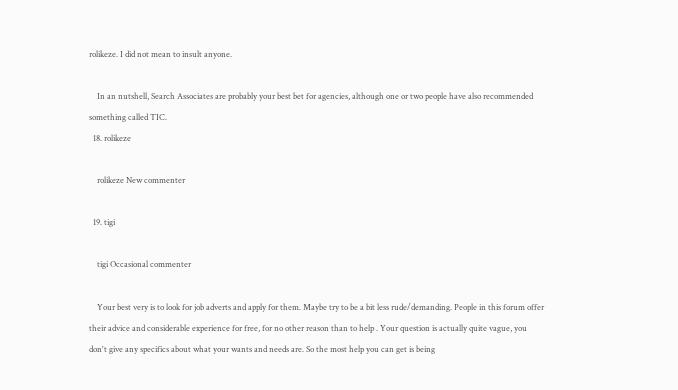rolikeze. I did not mean to insult anyone.

    In an nutshell, Search Associates are probably your best bet for agencies, although one or two people have also recommended something called TIC.
  18. rolikeze

    rolikeze New commenter

  19. tigi

    tigi Occasional commenter

    Your best very is to look for job adverts and apply for them. Maybe try to be a bit less rude/demanding. People in this forum offer their advice and considerable experience for free, for no other reason than to help . Your question is actually quite vague, you don't give any specifics about what your wants and needs are. So the most help you can get is being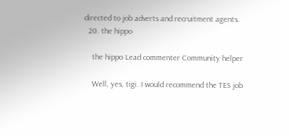directed to job adverts and recruitment agents.
  20. the hippo

    the hippo Lead commenter Community helper

    Well, yes, tigi. I would recommend the TES job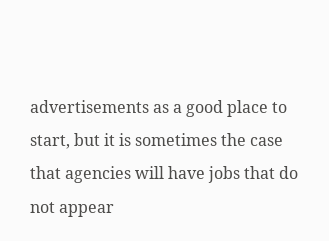advertisements as a good place to start, but it is sometimes the case that agencies will have jobs that do not appear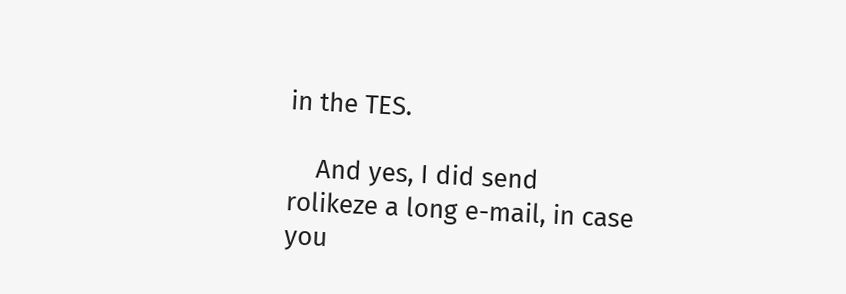in the TES.

    And yes, I did send rolikeze a long e-mail, in case you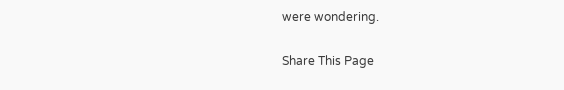were wondering.

Share This Page